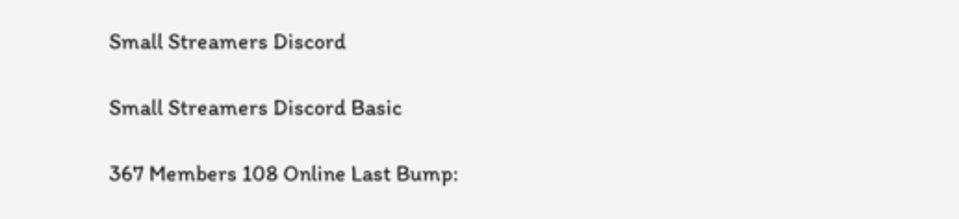Small Streamers Discord

Small Streamers Discord Basic

367 Members 108 Online Last Bump: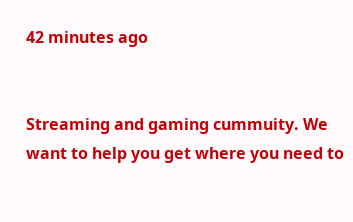42 minutes ago


Streaming and gaming cummuity. We want to help you get where you need to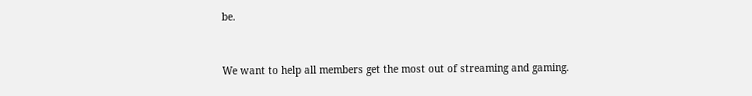be.


We want to help all members get the most out of streaming and gaming.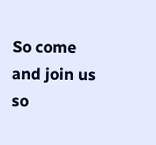So come and join us so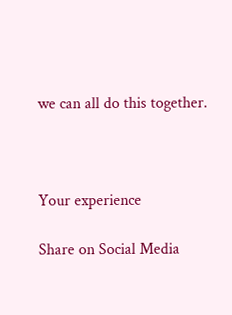we can all do this together.



Your experience

Share on Social Media